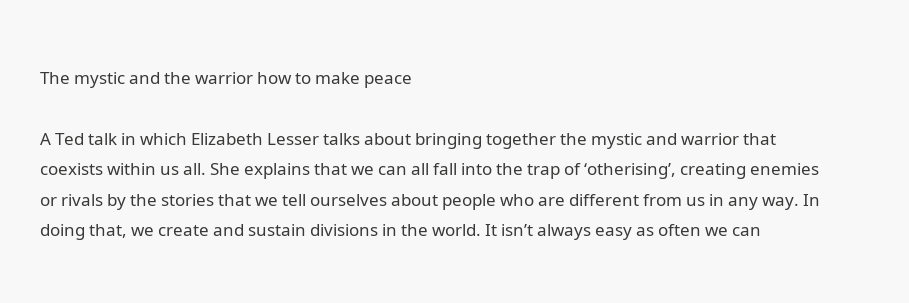The mystic and the warrior how to make peace

A Ted talk in which Elizabeth Lesser talks about bringing together the mystic and warrior that coexists within us all. She explains that we can all fall into the trap of ‘otherising’, creating enemies or rivals by the stories that we tell ourselves about people who are different from us in any way. In doing that, we create and sustain divisions in the world. It isn’t always easy as often we can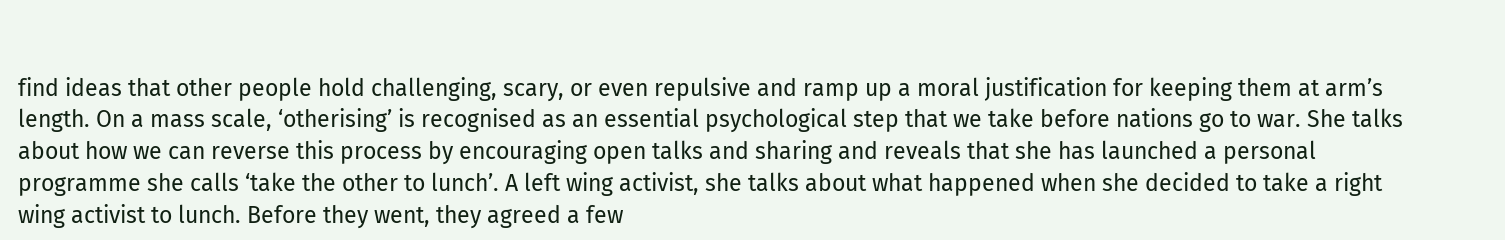find ideas that other people hold challenging, scary, or even repulsive and ramp up a moral justification for keeping them at arm’s length. On a mass scale, ‘otherising’ is recognised as an essential psychological step that we take before nations go to war. She talks about how we can reverse this process by encouraging open talks and sharing and reveals that she has launched a personal programme she calls ‘take the other to lunch’. A left wing activist, she talks about what happened when she decided to take a right wing activist to lunch. Before they went, they agreed a few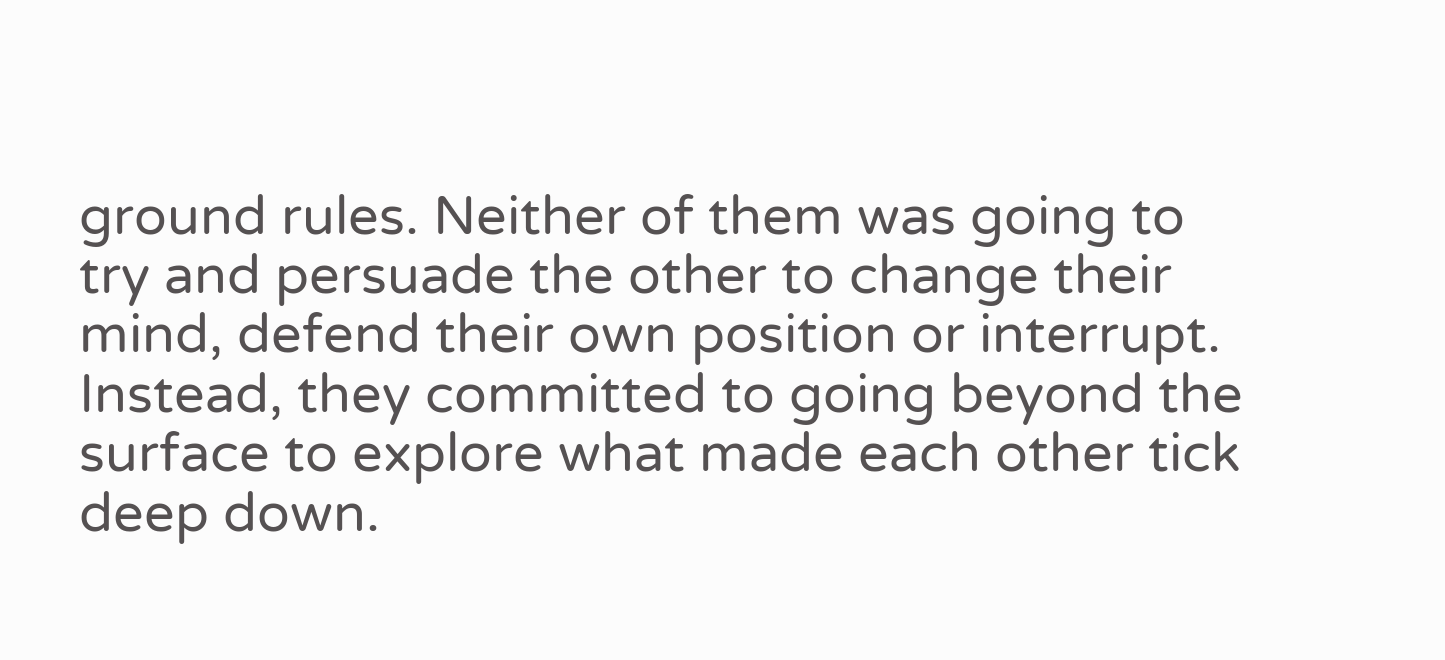ground rules. Neither of them was going to try and persuade the other to change their mind, defend their own position or interrupt. Instead, they committed to going beyond the surface to explore what made each other tick deep down.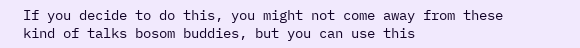If you decide to do this, you might not come away from these kind of talks bosom buddies, but you can use this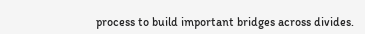process to build important bridges across divides.